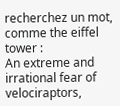recherchez un mot, comme the eiffel tower :
An extreme and irrational fear of velociraptors,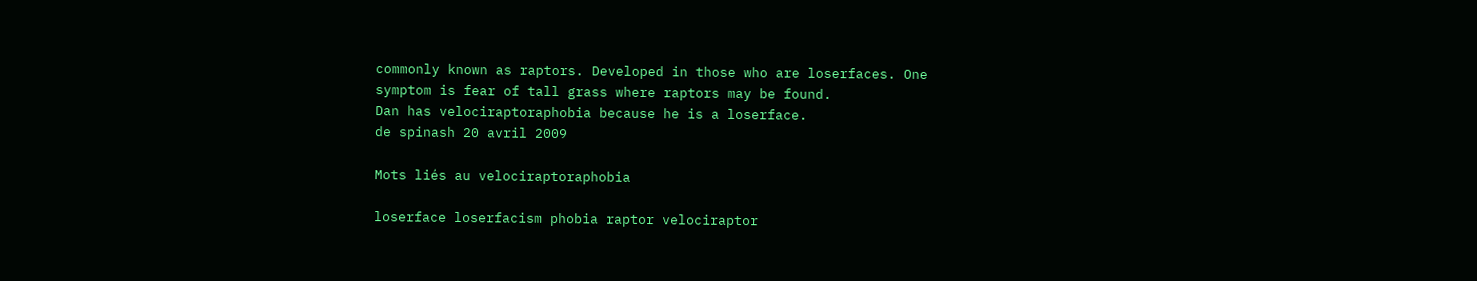commonly known as raptors. Developed in those who are loserfaces. One symptom is fear of tall grass where raptors may be found.
Dan has velociraptoraphobia because he is a loserface.
de spinash 20 avril 2009

Mots liés au velociraptoraphobia

loserface loserfacism phobia raptor velociraptor